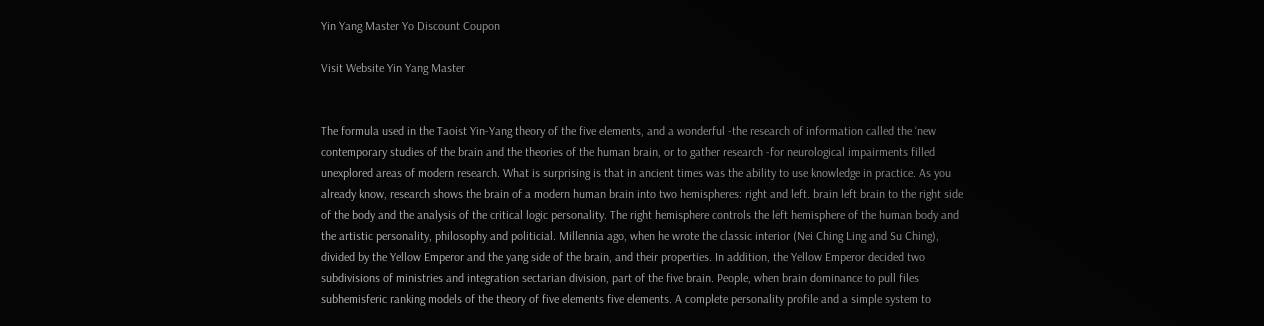Yin Yang Master Yo Discount Coupon

Visit Website Yin Yang Master


The formula used in the Taoist Yin-Yang theory of the five elements, and a wonderful -the research of information called the ‘new contemporary studies of the brain and the theories of the human brain, or to gather research -for neurological impairments filled unexplored areas of modern research. What is surprising is that in ancient times was the ability to use knowledge in practice. As you already know, research shows the brain of a modern human brain into two hemispheres: right and left. brain left brain to the right side of the body and the analysis of the critical logic personality. The right hemisphere controls the left hemisphere of the human body and the artistic personality, philosophy and politicial. Millennia ago, when he wrote the classic interior (Nei Ching Ling and Su Ching), divided by the Yellow Emperor and the yang side of the brain, and their properties. In addition, the Yellow Emperor decided two subdivisions of ministries and integration sectarian division, part of the five brain. People, when brain dominance to pull files subhemisferic ranking models of the theory of five elements five elements. A complete personality profile and a simple system to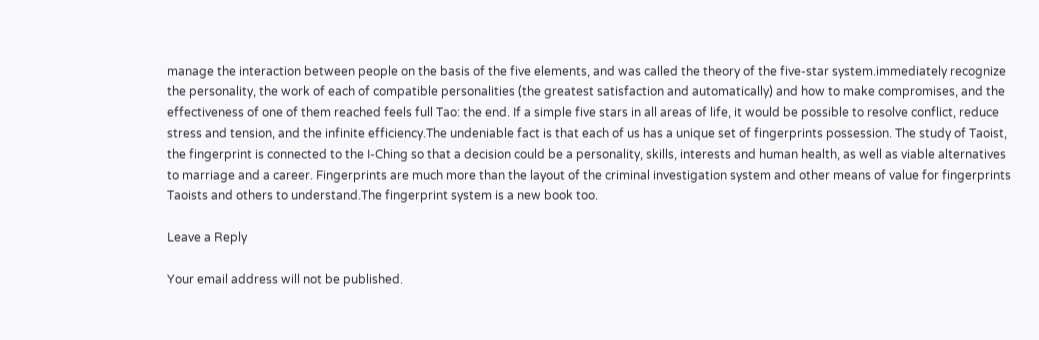manage the interaction between people on the basis of the five elements, and was called the theory of the five-star system.immediately recognize the personality, the work of each of compatible personalities (the greatest satisfaction and automatically) and how to make compromises, and the effectiveness of one of them reached feels full Tao: the end. If a simple five stars in all areas of life, it would be possible to resolve conflict, reduce stress and tension, and the infinite efficiency.The undeniable fact is that each of us has a unique set of fingerprints possession. The study of Taoist, the fingerprint is connected to the I-Ching so that a decision could be a personality, skills, interests and human health, as well as viable alternatives to marriage and a career. Fingerprints are much more than the layout of the criminal investigation system and other means of value for fingerprints Taoists and others to understand.The fingerprint system is a new book too.

Leave a Reply

Your email address will not be published.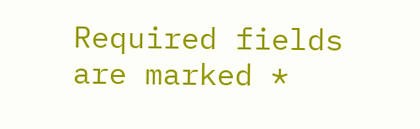Required fields are marked *